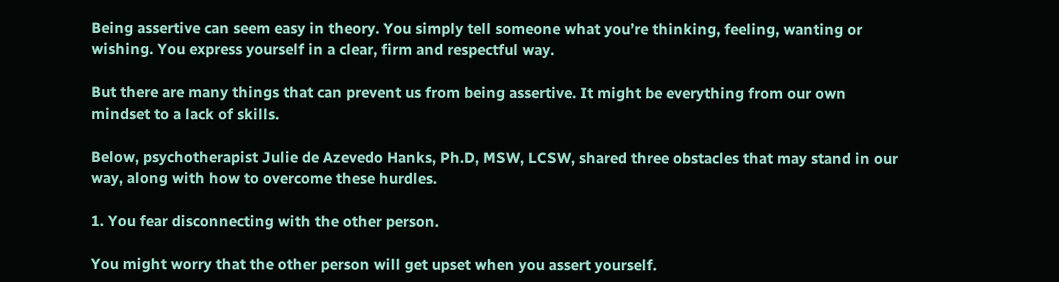Being assertive can seem easy in theory. You simply tell someone what you’re thinking, feeling, wanting or wishing. You express yourself in a clear, firm and respectful way.

But there are many things that can prevent us from being assertive. It might be everything from our own mindset to a lack of skills.

Below, psychotherapist Julie de Azevedo Hanks, Ph.D, MSW, LCSW, shared three obstacles that may stand in our way, along with how to overcome these hurdles.

1. You fear disconnecting with the other person.

You might worry that the other person will get upset when you assert yourself.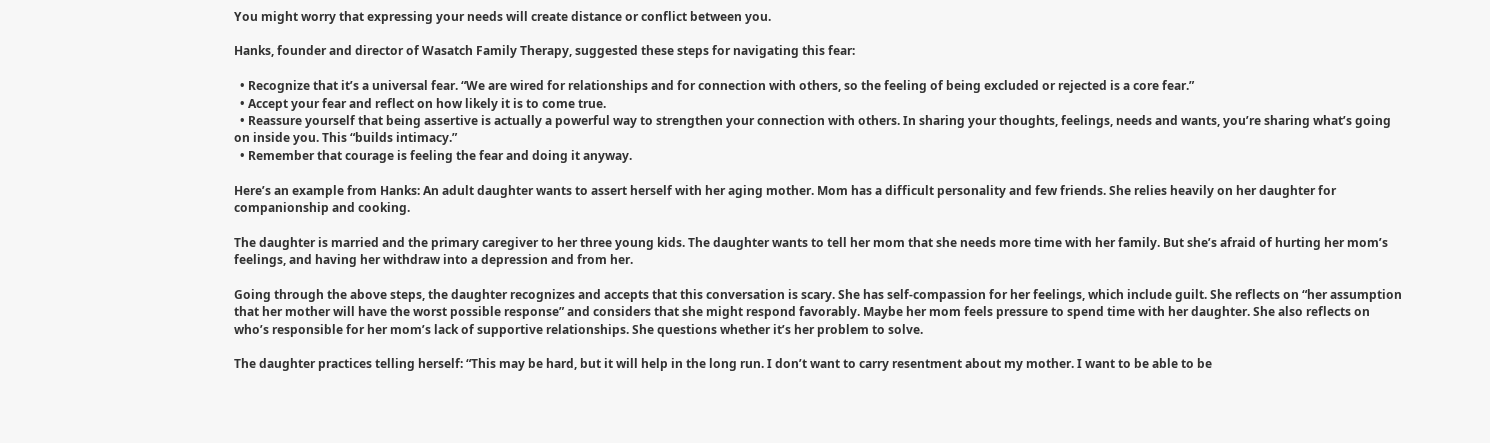You might worry that expressing your needs will create distance or conflict between you.

Hanks, founder and director of Wasatch Family Therapy, suggested these steps for navigating this fear:

  • Recognize that it’s a universal fear. “We are wired for relationships and for connection with others, so the feeling of being excluded or rejected is a core fear.”
  • Accept your fear and reflect on how likely it is to come true.
  • Reassure yourself that being assertive is actually a powerful way to strengthen your connection with others. In sharing your thoughts, feelings, needs and wants, you’re sharing what’s going on inside you. This “builds intimacy.”
  • Remember that courage is feeling the fear and doing it anyway.

Here’s an example from Hanks: An adult daughter wants to assert herself with her aging mother. Mom has a difficult personality and few friends. She relies heavily on her daughter for companionship and cooking.

The daughter is married and the primary caregiver to her three young kids. The daughter wants to tell her mom that she needs more time with her family. But she’s afraid of hurting her mom’s feelings, and having her withdraw into a depression and from her.

Going through the above steps, the daughter recognizes and accepts that this conversation is scary. She has self-compassion for her feelings, which include guilt. She reflects on “her assumption that her mother will have the worst possible response” and considers that she might respond favorably. Maybe her mom feels pressure to spend time with her daughter. She also reflects on who’s responsible for her mom’s lack of supportive relationships. She questions whether it’s her problem to solve.

The daughter practices telling herself: “This may be hard, but it will help in the long run. I don’t want to carry resentment about my mother. I want to be able to be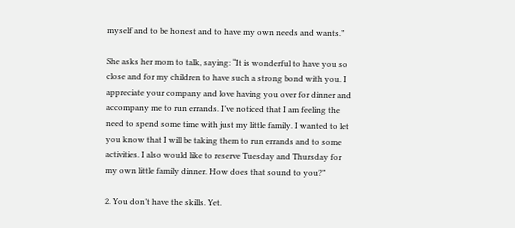myself and to be honest and to have my own needs and wants.”

She asks her mom to talk, saying: “It is wonderful to have you so close and for my children to have such a strong bond with you. I appreciate your company and love having you over for dinner and accompany me to run errands. I’ve noticed that I am feeling the need to spend some time with just my little family. I wanted to let you know that I will be taking them to run errands and to some activities. I also would like to reserve Tuesday and Thursday for my own little family dinner. How does that sound to you?”

2. You don’t have the skills. Yet.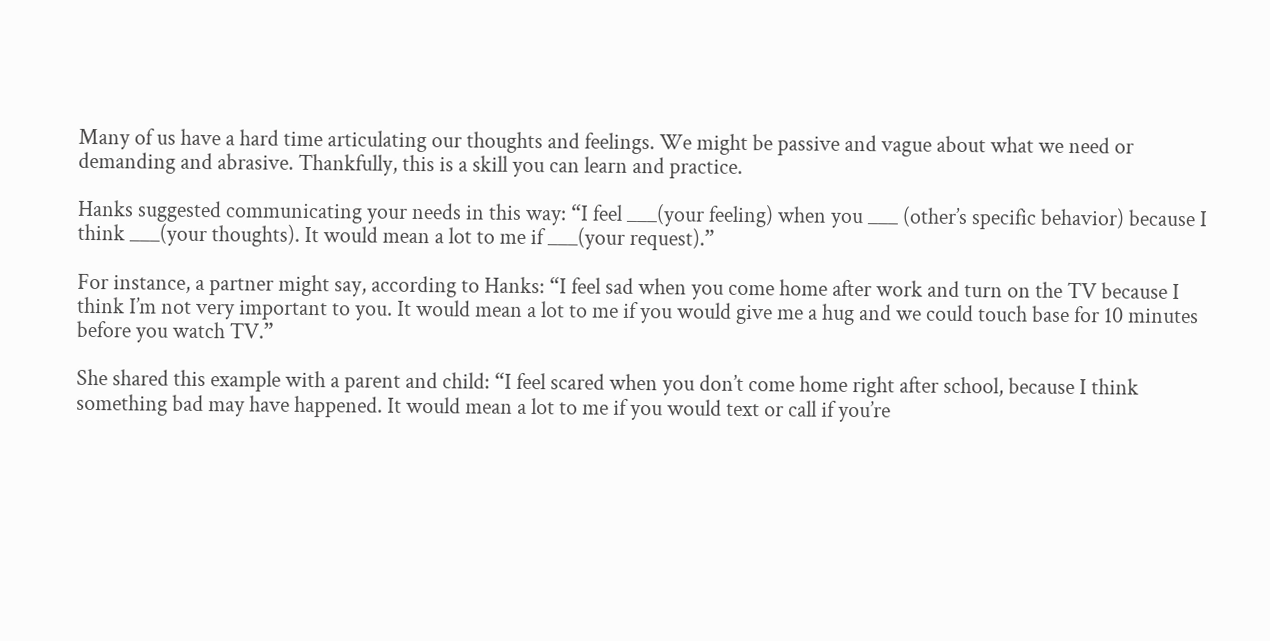Many of us have a hard time articulating our thoughts and feelings. We might be passive and vague about what we need or demanding and abrasive. Thankfully, this is a skill you can learn and practice.

Hanks suggested communicating your needs in this way: “I feel ___(your feeling) when you ___ (other’s specific behavior) because I think ___(your thoughts). It would mean a lot to me if ___(your request).”

For instance, a partner might say, according to Hanks: “I feel sad when you come home after work and turn on the TV because I think I’m not very important to you. It would mean a lot to me if you would give me a hug and we could touch base for 10 minutes before you watch TV.”

She shared this example with a parent and child: “I feel scared when you don’t come home right after school, because I think something bad may have happened. It would mean a lot to me if you would text or call if you’re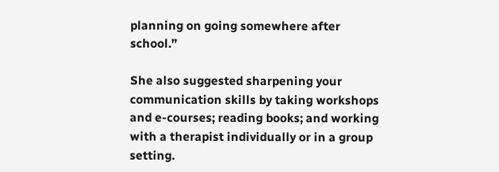planning on going somewhere after school.”

She also suggested sharpening your communication skills by taking workshops and e-courses; reading books; and working with a therapist individually or in a group setting.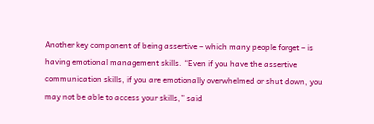Another key component of being assertive – which many people forget – is having emotional management skills. “Even if you have the assertive communication skills, if you are emotionally overwhelmed or shut down, you may not be able to access your skills,” said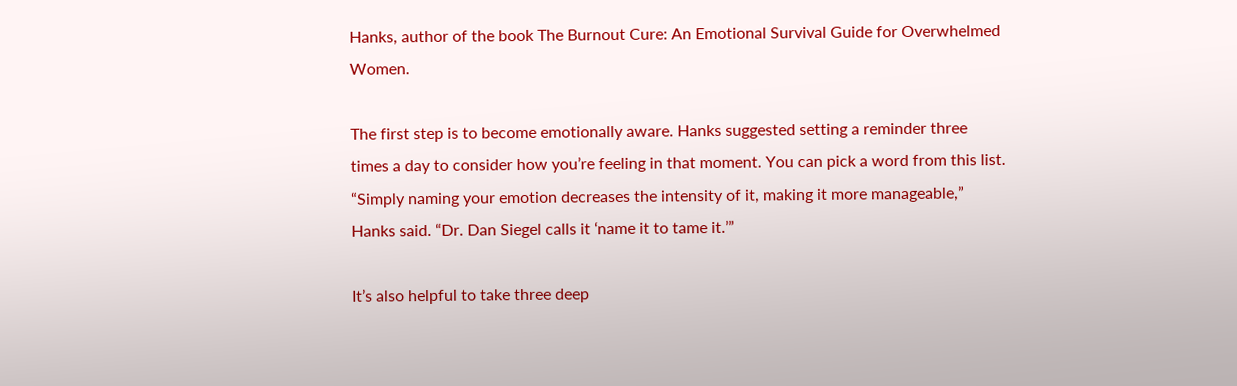Hanks, author of the book The Burnout Cure: An Emotional Survival Guide for Overwhelmed Women.

The first step is to become emotionally aware. Hanks suggested setting a reminder three times a day to consider how you’re feeling in that moment. You can pick a word from this list. “Simply naming your emotion decreases the intensity of it, making it more manageable,” Hanks said. “Dr. Dan Siegel calls it ‘name it to tame it.’”

It’s also helpful to take three deep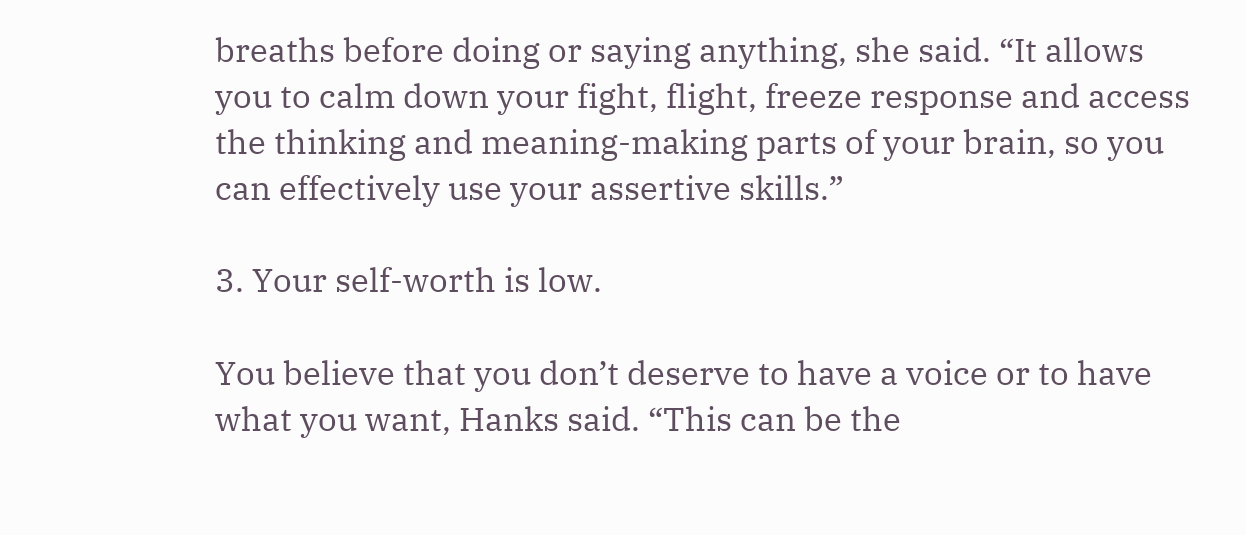breaths before doing or saying anything, she said. “It allows you to calm down your fight, flight, freeze response and access the thinking and meaning-making parts of your brain, so you can effectively use your assertive skills.”

3. Your self-worth is low.

You believe that you don’t deserve to have a voice or to have what you want, Hanks said. “This can be the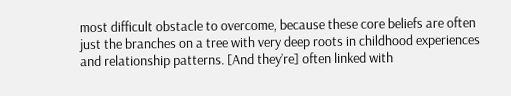most difficult obstacle to overcome, because these core beliefs are often just the branches on a tree with very deep roots in childhood experiences and relationship patterns. [And they’re] often linked with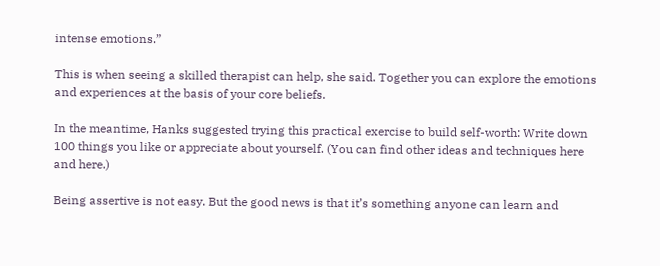intense emotions.”

This is when seeing a skilled therapist can help, she said. Together you can explore the emotions and experiences at the basis of your core beliefs.

In the meantime, Hanks suggested trying this practical exercise to build self-worth: Write down 100 things you like or appreciate about yourself. (You can find other ideas and techniques here and here.)

Being assertive is not easy. But the good news is that it’s something anyone can learn and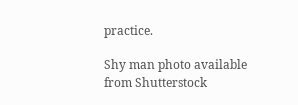practice.

Shy man photo available from Shutterstock